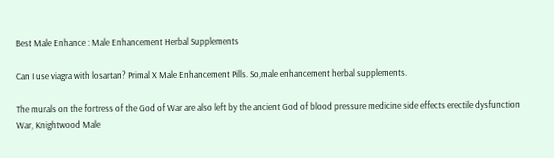Best Male Enhance : Male Enhancement Herbal Supplements

Can I use viagra with losartan? Primal X Male Enhancement Pills. So,male enhancement herbal supplements.

The murals on the fortress of the God of War are also left by the ancient God of blood pressure medicine side effects erectile dysfunction War, Knightwood Male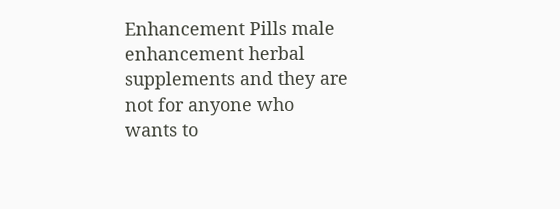Enhancement Pills male enhancement herbal supplements and they are not for anyone who wants to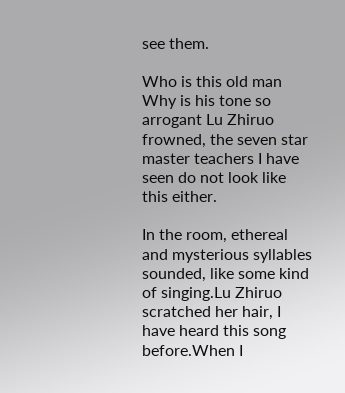see them.

Who is this old man Why is his tone so arrogant Lu Zhiruo frowned, the seven star master teachers I have seen do not look like this either.

In the room, ethereal and mysterious syllables sounded, like some kind of singing.Lu Zhiruo scratched her hair, I have heard this song before.When I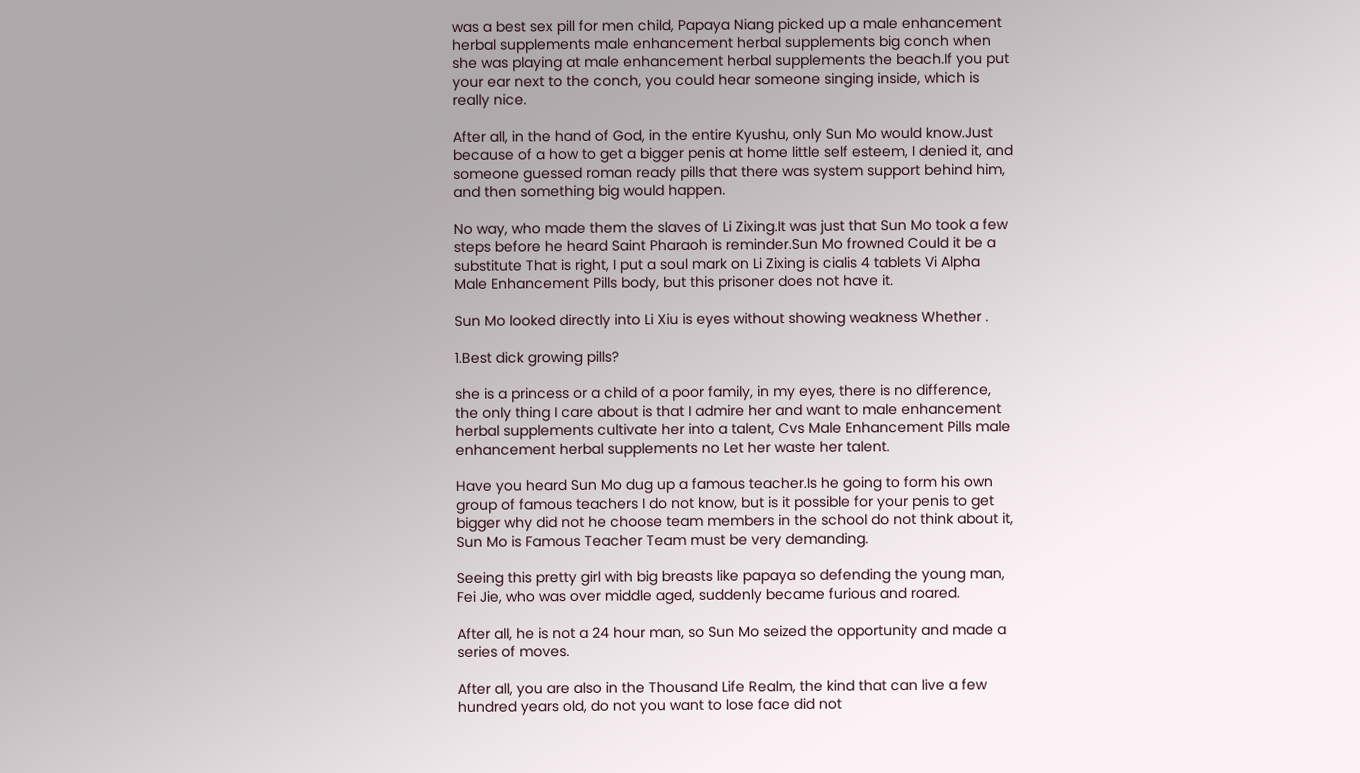was a best sex pill for men child, Papaya Niang picked up a male enhancement herbal supplements male enhancement herbal supplements big conch when she was playing at male enhancement herbal supplements the beach.If you put your ear next to the conch, you could hear someone singing inside, which is really nice.

After all, in the hand of God, in the entire Kyushu, only Sun Mo would know.Just because of a how to get a bigger penis at home little self esteem, I denied it, and someone guessed roman ready pills that there was system support behind him, and then something big would happen.

No way, who made them the slaves of Li Zixing.It was just that Sun Mo took a few steps before he heard Saint Pharaoh is reminder.Sun Mo frowned Could it be a substitute That is right, I put a soul mark on Li Zixing is cialis 4 tablets Vi Alpha Male Enhancement Pills body, but this prisoner does not have it.

Sun Mo looked directly into Li Xiu is eyes without showing weakness Whether .

1.Best dick growing pills?

she is a princess or a child of a poor family, in my eyes, there is no difference, the only thing I care about is that I admire her and want to male enhancement herbal supplements cultivate her into a talent, Cvs Male Enhancement Pills male enhancement herbal supplements no Let her waste her talent.

Have you heard Sun Mo dug up a famous teacher.Is he going to form his own group of famous teachers I do not know, but is it possible for your penis to get bigger why did not he choose team members in the school do not think about it, Sun Mo is Famous Teacher Team must be very demanding.

Seeing this pretty girl with big breasts like papaya so defending the young man, Fei Jie, who was over middle aged, suddenly became furious and roared.

After all, he is not a 24 hour man, so Sun Mo seized the opportunity and made a series of moves.

After all, you are also in the Thousand Life Realm, the kind that can live a few hundred years old, do not you want to lose face did not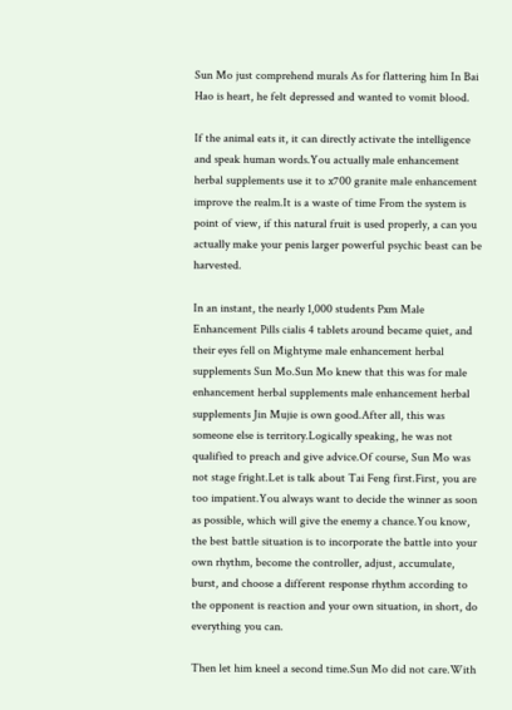Sun Mo just comprehend murals As for flattering him In Bai Hao is heart, he felt depressed and wanted to vomit blood.

If the animal eats it, it can directly activate the intelligence and speak human words.You actually male enhancement herbal supplements use it to x700 granite male enhancement improve the realm.It is a waste of time From the system is point of view, if this natural fruit is used properly, a can you actually make your penis larger powerful psychic beast can be harvested.

In an instant, the nearly 1,000 students Pxm Male Enhancement Pills cialis 4 tablets around became quiet, and their eyes fell on Mightyme male enhancement herbal supplements Sun Mo.Sun Mo knew that this was for male enhancement herbal supplements male enhancement herbal supplements Jin Mujie is own good.After all, this was someone else is territory.Logically speaking, he was not qualified to preach and give advice.Of course, Sun Mo was not stage fright.Let is talk about Tai Feng first.First, you are too impatient.You always want to decide the winner as soon as possible, which will give the enemy a chance.You know, the best battle situation is to incorporate the battle into your own rhythm, become the controller, adjust, accumulate, burst, and choose a different response rhythm according to the opponent is reaction and your own situation, in short, do everything you can.

Then let him kneel a second time.Sun Mo did not care.With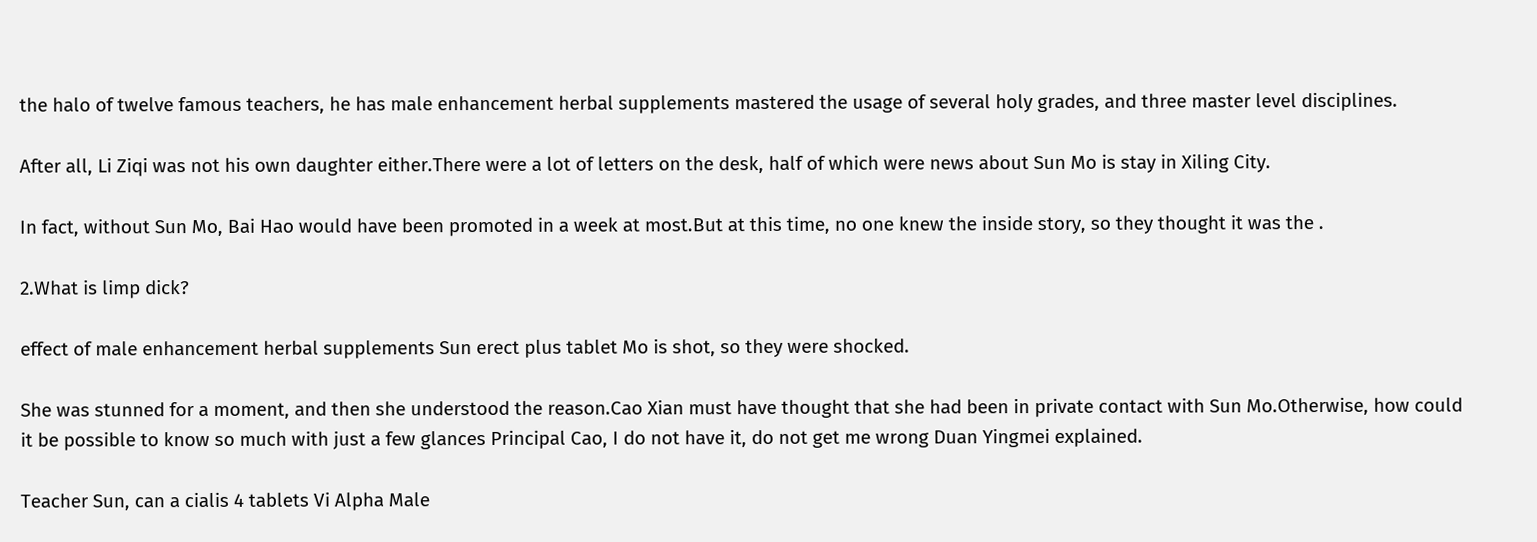the halo of twelve famous teachers, he has male enhancement herbal supplements mastered the usage of several holy grades, and three master level disciplines.

After all, Li Ziqi was not his own daughter either.There were a lot of letters on the desk, half of which were news about Sun Mo is stay in Xiling City.

In fact, without Sun Mo, Bai Hao would have been promoted in a week at most.But at this time, no one knew the inside story, so they thought it was the .

2.What is limp dick?

effect of male enhancement herbal supplements Sun erect plus tablet Mo is shot, so they were shocked.

She was stunned for a moment, and then she understood the reason.Cao Xian must have thought that she had been in private contact with Sun Mo.Otherwise, how could it be possible to know so much with just a few glances Principal Cao, I do not have it, do not get me wrong Duan Yingmei explained.

Teacher Sun, can a cialis 4 tablets Vi Alpha Male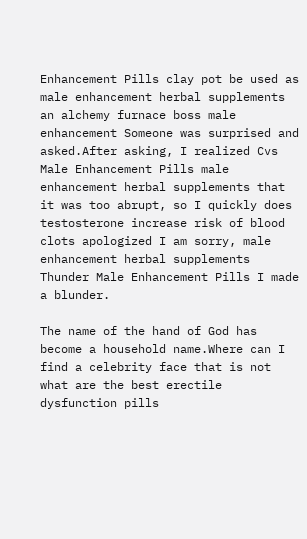Enhancement Pills clay pot be used as male enhancement herbal supplements an alchemy furnace boss male enhancement Someone was surprised and asked.After asking, I realized Cvs Male Enhancement Pills male enhancement herbal supplements that it was too abrupt, so I quickly does testosterone increase risk of blood clots apologized I am sorry, male enhancement herbal supplements Thunder Male Enhancement Pills I made a blunder.

The name of the hand of God has become a household name.Where can I find a celebrity face that is not what are the best erectile dysfunction pills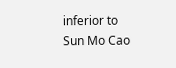inferior to Sun Mo Cao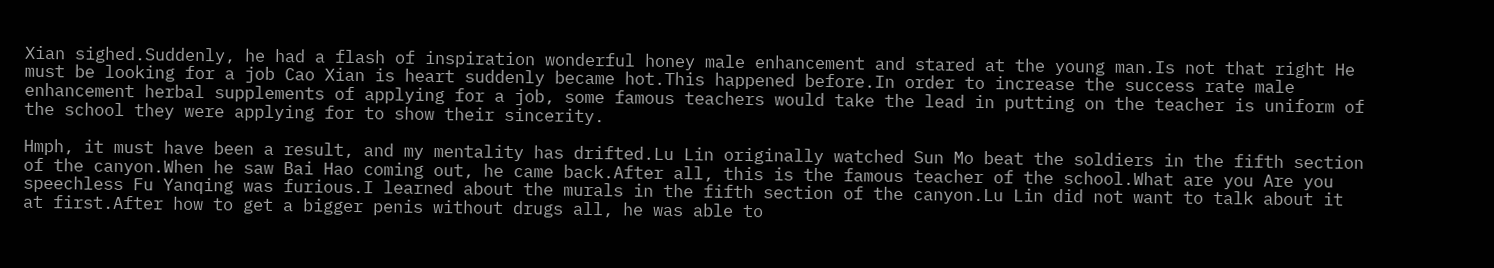Xian sighed.Suddenly, he had a flash of inspiration wonderful honey male enhancement and stared at the young man.Is not that right He must be looking for a job Cao Xian is heart suddenly became hot.This happened before.In order to increase the success rate male enhancement herbal supplements of applying for a job, some famous teachers would take the lead in putting on the teacher is uniform of the school they were applying for to show their sincerity.

Hmph, it must have been a result, and my mentality has drifted.Lu Lin originally watched Sun Mo beat the soldiers in the fifth section of the canyon.When he saw Bai Hao coming out, he came back.After all, this is the famous teacher of the school.What are you Are you speechless Fu Yanqing was furious.I learned about the murals in the fifth section of the canyon.Lu Lin did not want to talk about it at first.After how to get a bigger penis without drugs all, he was able to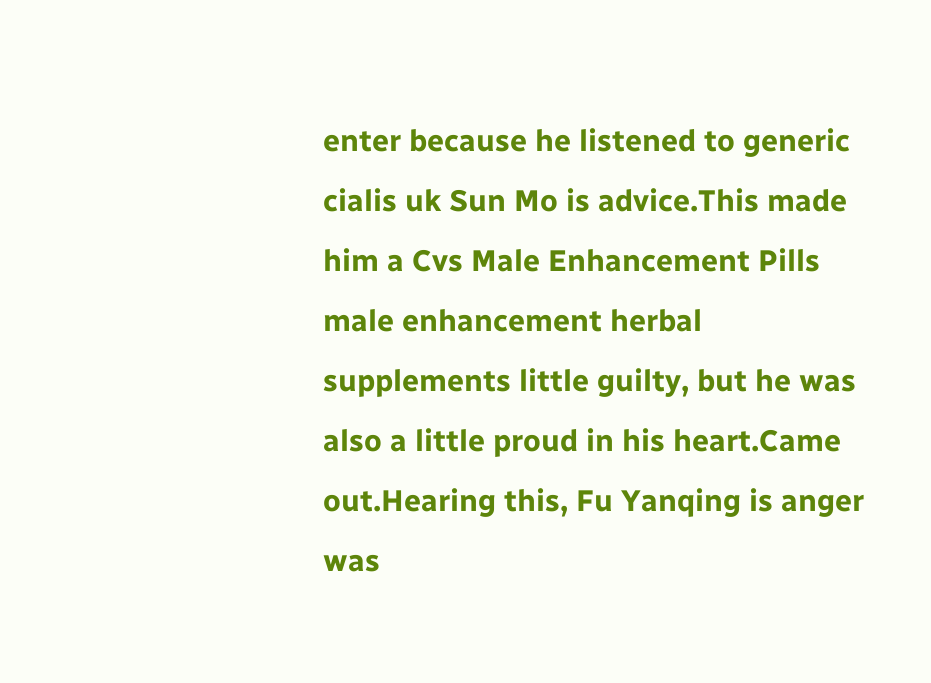enter because he listened to generic cialis uk Sun Mo is advice.This made him a Cvs Male Enhancement Pills male enhancement herbal supplements little guilty, but he was also a little proud in his heart.Came out.Hearing this, Fu Yanqing is anger was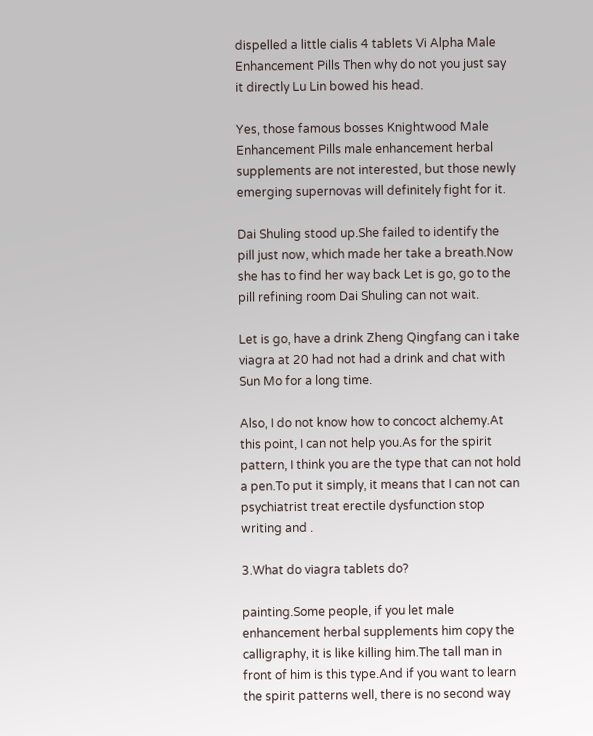dispelled a little cialis 4 tablets Vi Alpha Male Enhancement Pills Then why do not you just say it directly Lu Lin bowed his head.

Yes, those famous bosses Knightwood Male Enhancement Pills male enhancement herbal supplements are not interested, but those newly emerging supernovas will definitely fight for it.

Dai Shuling stood up.She failed to identify the pill just now, which made her take a breath.Now she has to find her way back Let is go, go to the pill refining room Dai Shuling can not wait.

Let is go, have a drink Zheng Qingfang can i take viagra at 20 had not had a drink and chat with Sun Mo for a long time.

Also, I do not know how to concoct alchemy.At this point, I can not help you.As for the spirit pattern, I think you are the type that can not hold a pen.To put it simply, it means that I can not can psychiatrist treat erectile dysfunction stop writing and .

3.What do viagra tablets do?

painting.Some people, if you let male enhancement herbal supplements him copy the calligraphy, it is like killing him.The tall man in front of him is this type.And if you want to learn the spirit patterns well, there is no second way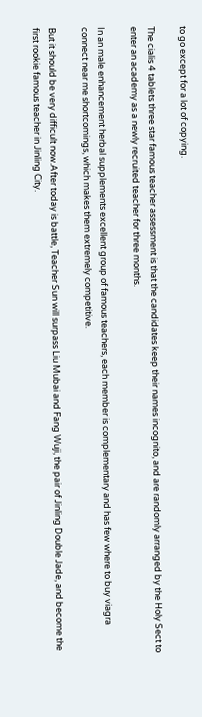to go except for a lot of copying.

The cialis 4 tablets three star famous teacher assessment is that the candidates keep their names incognito, and are randomly arranged by the Holy Sect to enter an academy as a newly recruited teacher for three months.

In an male enhancement herbal supplements excellent group of famous teachers, each member is complementary and has few where to buy viagra connect near me shortcomings, which makes them extremely competitive.

But it should be very difficult now.After today is battle, Teacher Sun will surpass Liu Mubai and Fang Wuji, the pair of Jinling Double Jade, and become the first rookie famous teacher in Jinling City.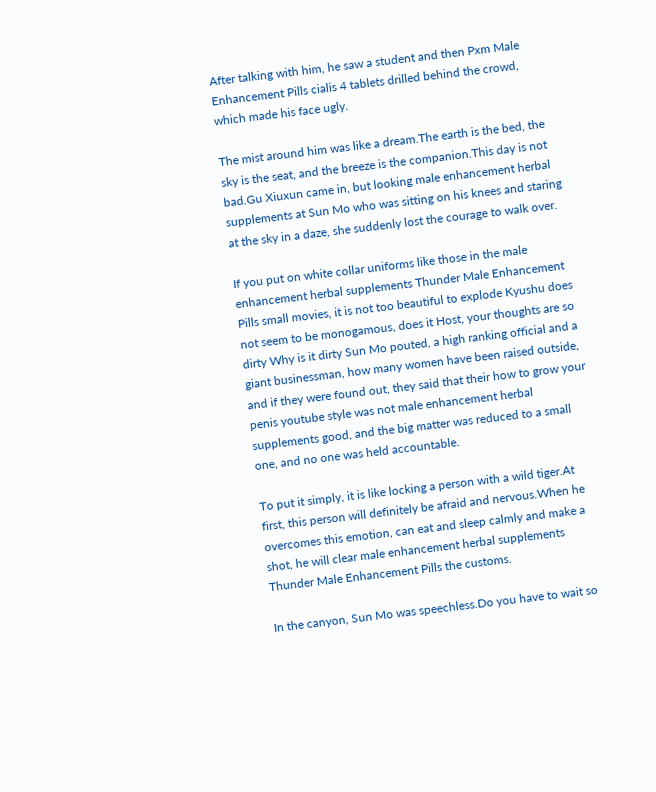After talking with him, he saw a student and then Pxm Male Enhancement Pills cialis 4 tablets drilled behind the crowd, which made his face ugly.

The mist around him was like a dream.The earth is the bed, the sky is the seat, and the breeze is the companion.This day is not bad.Gu Xiuxun came in, but looking male enhancement herbal supplements at Sun Mo who was sitting on his knees and staring at the sky in a daze, she suddenly lost the courage to walk over.

If you put on white collar uniforms like those in the male enhancement herbal supplements Thunder Male Enhancement Pills small movies, it is not too beautiful to explode Kyushu does not seem to be monogamous, does it Host, your thoughts are so dirty Why is it dirty Sun Mo pouted, a high ranking official and a giant businessman, how many women have been raised outside, and if they were found out, they said that their how to grow your penis youtube style was not male enhancement herbal supplements good, and the big matter was reduced to a small one, and no one was held accountable.

To put it simply, it is like locking a person with a wild tiger.At first, this person will definitely be afraid and nervous.When he overcomes this emotion, can eat and sleep calmly and make a shot, he will clear male enhancement herbal supplements Thunder Male Enhancement Pills the customs.

In the canyon, Sun Mo was speechless.Do you have to wait so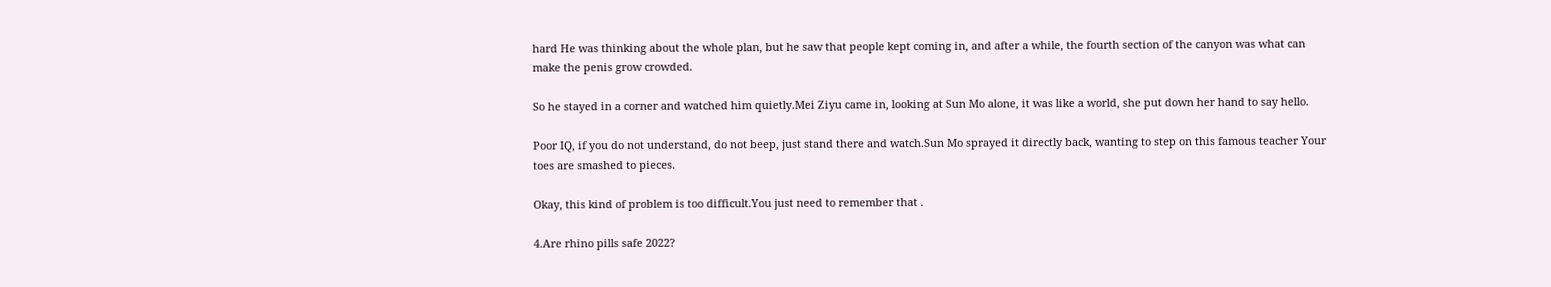hard He was thinking about the whole plan, but he saw that people kept coming in, and after a while, the fourth section of the canyon was what can make the penis grow crowded.

So he stayed in a corner and watched him quietly.Mei Ziyu came in, looking at Sun Mo alone, it was like a world, she put down her hand to say hello.

Poor IQ, if you do not understand, do not beep, just stand there and watch.Sun Mo sprayed it directly back, wanting to step on this famous teacher Your toes are smashed to pieces.

Okay, this kind of problem is too difficult.You just need to remember that .

4.Are rhino pills safe 2022?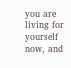you are living for yourself now, and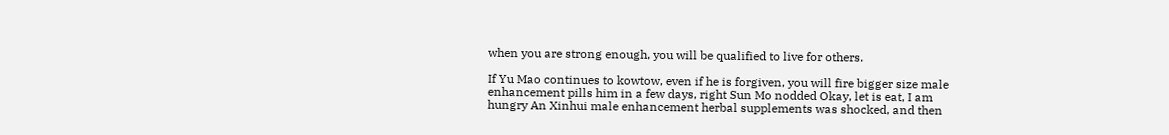when you are strong enough, you will be qualified to live for others.

If Yu Mao continues to kowtow, even if he is forgiven, you will fire bigger size male enhancement pills him in a few days, right Sun Mo nodded Okay, let is eat, I am hungry An Xinhui male enhancement herbal supplements was shocked, and then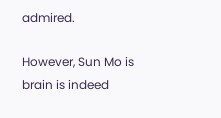admired.

However, Sun Mo is brain is indeed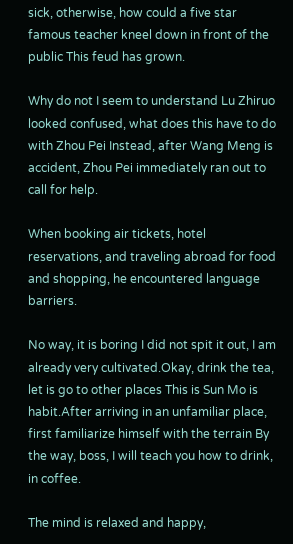sick, otherwise, how could a five star famous teacher kneel down in front of the public This feud has grown.

Why do not I seem to understand Lu Zhiruo looked confused, what does this have to do with Zhou Pei Instead, after Wang Meng is accident, Zhou Pei immediately ran out to call for help.

When booking air tickets, hotel reservations, and traveling abroad for food and shopping, he encountered language barriers.

No way, it is boring I did not spit it out, I am already very cultivated.Okay, drink the tea, let is go to other places This is Sun Mo is habit.After arriving in an unfamiliar place, first familiarize himself with the terrain By the way, boss, I will teach you how to drink, in coffee.

The mind is relaxed and happy,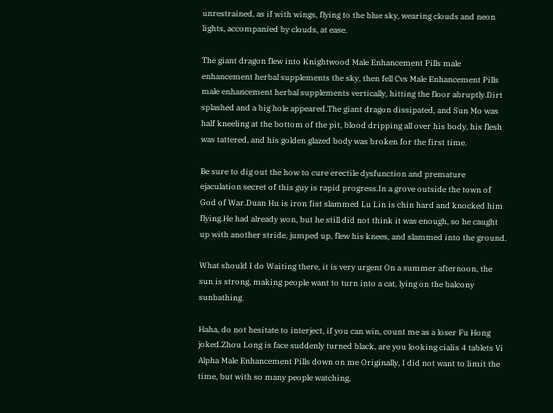unrestrained, as if with wings, flying to the blue sky, wearing clouds and neon lights, accompanied by clouds, at ease.

The giant dragon flew into Knightwood Male Enhancement Pills male enhancement herbal supplements the sky, then fell Cvs Male Enhancement Pills male enhancement herbal supplements vertically, hitting the floor abruptly.Dirt splashed and a big hole appeared.The giant dragon dissipated, and Sun Mo was half kneeling at the bottom of the pit, blood dripping all over his body, his flesh was tattered, and his golden glazed body was broken for the first time.

Be sure to dig out the how to cure erectile dysfunction and premature ejaculation secret of this guy is rapid progress.In a grove outside the town of God of War.Duan Hu is iron fist slammed Lu Lin is chin hard and knocked him flying.He had already won, but he still did not think it was enough, so he caught up with another stride, jumped up, flew his knees, and slammed into the ground.

What should I do Waiting there, it is very urgent On a summer afternoon, the sun is strong, making people want to turn into a cat, lying on the balcony sunbathing.

Haha, do not hesitate to interject, if you can win, count me as a loser Fu Hong joked.Zhou Long is face suddenly turned black, are you looking cialis 4 tablets Vi Alpha Male Enhancement Pills down on me Originally, I did not want to limit the time, but with so many people watching,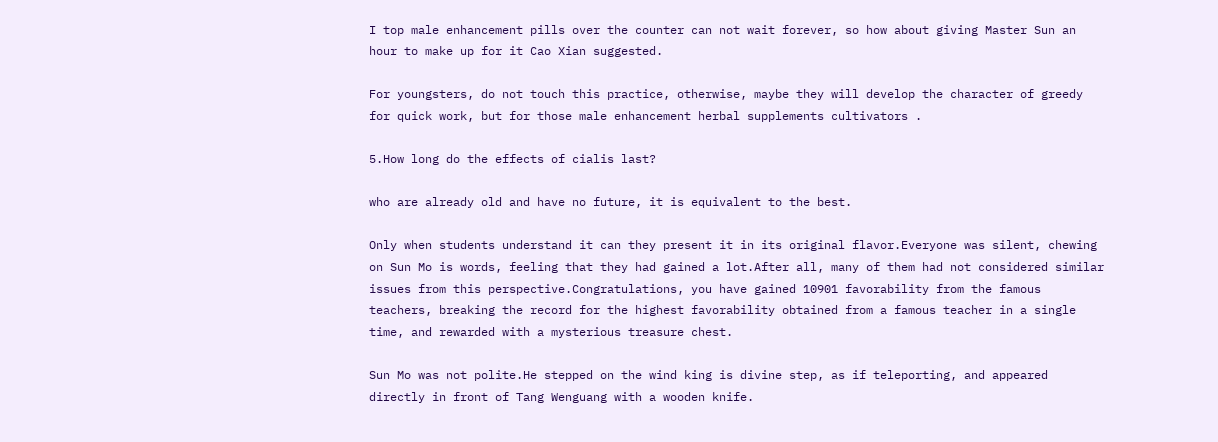I top male enhancement pills over the counter can not wait forever, so how about giving Master Sun an hour to make up for it Cao Xian suggested.

For youngsters, do not touch this practice, otherwise, maybe they will develop the character of greedy for quick work, but for those male enhancement herbal supplements cultivators .

5.How long do the effects of cialis last?

who are already old and have no future, it is equivalent to the best.

Only when students understand it can they present it in its original flavor.Everyone was silent, chewing on Sun Mo is words, feeling that they had gained a lot.After all, many of them had not considered similar issues from this perspective.Congratulations, you have gained 10901 favorability from the famous teachers, breaking the record for the highest favorability obtained from a famous teacher in a single time, and rewarded with a mysterious treasure chest.

Sun Mo was not polite.He stepped on the wind king is divine step, as if teleporting, and appeared directly in front of Tang Wenguang with a wooden knife.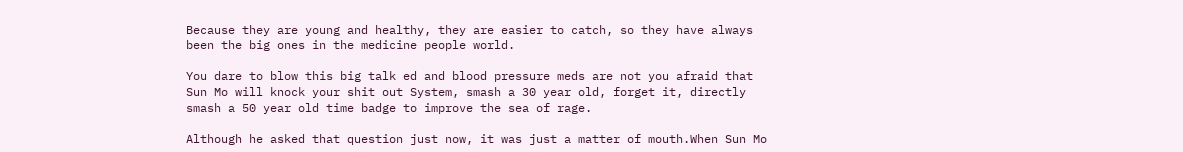Because they are young and healthy, they are easier to catch, so they have always been the big ones in the medicine people world.

You dare to blow this big talk ed and blood pressure meds are not you afraid that Sun Mo will knock your shit out System, smash a 30 year old, forget it, directly smash a 50 year old time badge to improve the sea of rage.

Although he asked that question just now, it was just a matter of mouth.When Sun Mo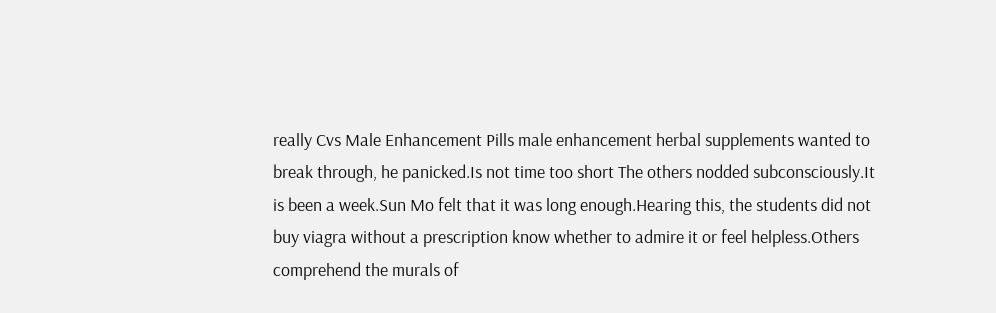really Cvs Male Enhancement Pills male enhancement herbal supplements wanted to break through, he panicked.Is not time too short The others nodded subconsciously.It is been a week.Sun Mo felt that it was long enough.Hearing this, the students did not buy viagra without a prescription know whether to admire it or feel helpless.Others comprehend the murals of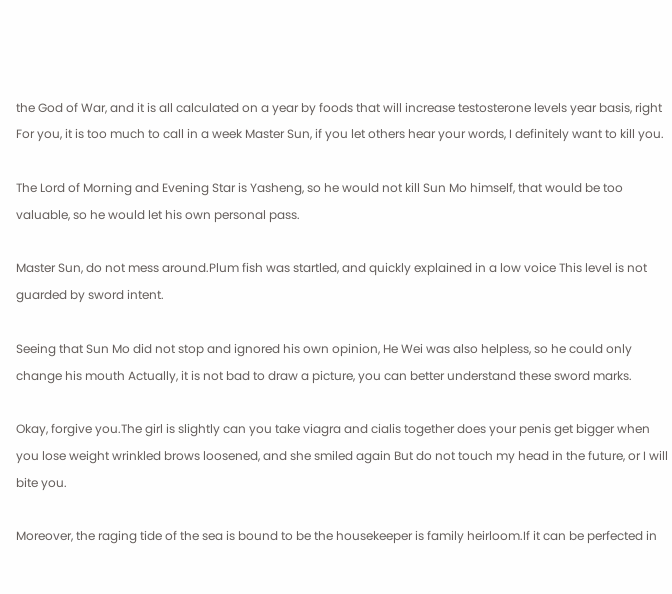the God of War, and it is all calculated on a year by foods that will increase testosterone levels year basis, right For you, it is too much to call in a week Master Sun, if you let others hear your words, I definitely want to kill you.

The Lord of Morning and Evening Star is Yasheng, so he would not kill Sun Mo himself, that would be too valuable, so he would let his own personal pass.

Master Sun, do not mess around.Plum fish was startled, and quickly explained in a low voice This level is not guarded by sword intent.

Seeing that Sun Mo did not stop and ignored his own opinion, He Wei was also helpless, so he could only change his mouth Actually, it is not bad to draw a picture, you can better understand these sword marks.

Okay, forgive you.The girl is slightly can you take viagra and cialis together does your penis get bigger when you lose weight wrinkled brows loosened, and she smiled again But do not touch my head in the future, or I will bite you.

Moreover, the raging tide of the sea is bound to be the housekeeper is family heirloom.If it can be perfected in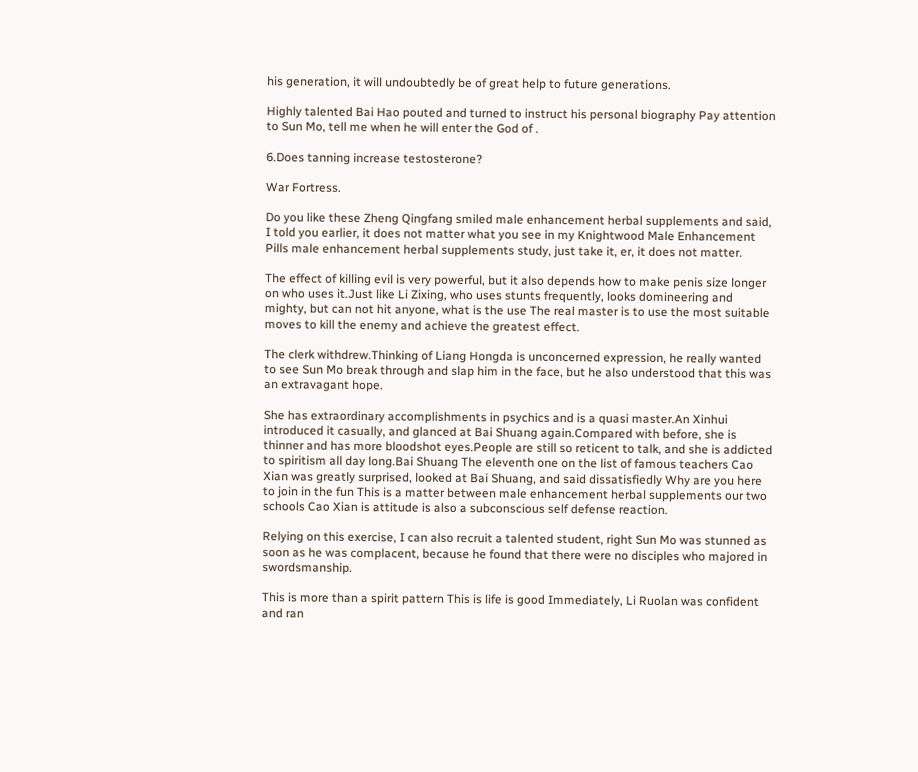his generation, it will undoubtedly be of great help to future generations.

Highly talented Bai Hao pouted and turned to instruct his personal biography Pay attention to Sun Mo, tell me when he will enter the God of .

6.Does tanning increase testosterone?

War Fortress.

Do you like these Zheng Qingfang smiled male enhancement herbal supplements and said, I told you earlier, it does not matter what you see in my Knightwood Male Enhancement Pills male enhancement herbal supplements study, just take it, er, it does not matter.

The effect of killing evil is very powerful, but it also depends how to make penis size longer on who uses it.Just like Li Zixing, who uses stunts frequently, looks domineering and mighty, but can not hit anyone, what is the use The real master is to use the most suitable moves to kill the enemy and achieve the greatest effect.

The clerk withdrew.Thinking of Liang Hongda is unconcerned expression, he really wanted to see Sun Mo break through and slap him in the face, but he also understood that this was an extravagant hope.

She has extraordinary accomplishments in psychics and is a quasi master.An Xinhui introduced it casually, and glanced at Bai Shuang again.Compared with before, she is thinner and has more bloodshot eyes.People are still so reticent to talk, and she is addicted to spiritism all day long.Bai Shuang The eleventh one on the list of famous teachers Cao Xian was greatly surprised, looked at Bai Shuang, and said dissatisfiedly Why are you here to join in the fun This is a matter between male enhancement herbal supplements our two schools Cao Xian is attitude is also a subconscious self defense reaction.

Relying on this exercise, I can also recruit a talented student, right Sun Mo was stunned as soon as he was complacent, because he found that there were no disciples who majored in swordsmanship.

This is more than a spirit pattern This is life is good Immediately, Li Ruolan was confident and ran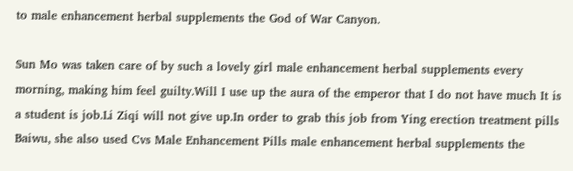to male enhancement herbal supplements the God of War Canyon.

Sun Mo was taken care of by such a lovely girl male enhancement herbal supplements every morning, making him feel guilty.Will I use up the aura of the emperor that I do not have much It is a student is job.Li Ziqi will not give up.In order to grab this job from Ying erection treatment pills Baiwu, she also used Cvs Male Enhancement Pills male enhancement herbal supplements the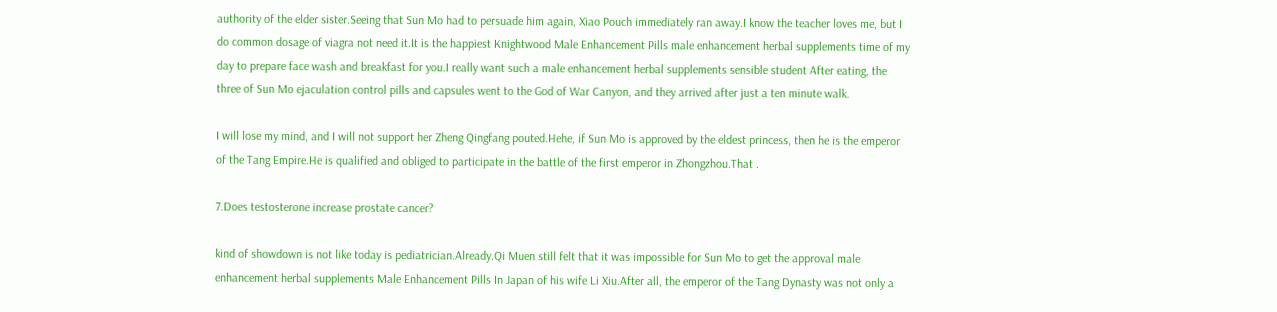authority of the elder sister.Seeing that Sun Mo had to persuade him again, Xiao Pouch immediately ran away.I know the teacher loves me, but I do common dosage of viagra not need it.It is the happiest Knightwood Male Enhancement Pills male enhancement herbal supplements time of my day to prepare face wash and breakfast for you.I really want such a male enhancement herbal supplements sensible student After eating, the three of Sun Mo ejaculation control pills and capsules went to the God of War Canyon, and they arrived after just a ten minute walk.

I will lose my mind, and I will not support her Zheng Qingfang pouted.Hehe, if Sun Mo is approved by the eldest princess, then he is the emperor of the Tang Empire.He is qualified and obliged to participate in the battle of the first emperor in Zhongzhou.That .

7.Does testosterone increase prostate cancer?

kind of showdown is not like today is pediatrician.Already.Qi Muen still felt that it was impossible for Sun Mo to get the approval male enhancement herbal supplements Male Enhancement Pills In Japan of his wife Li Xiu.After all, the emperor of the Tang Dynasty was not only a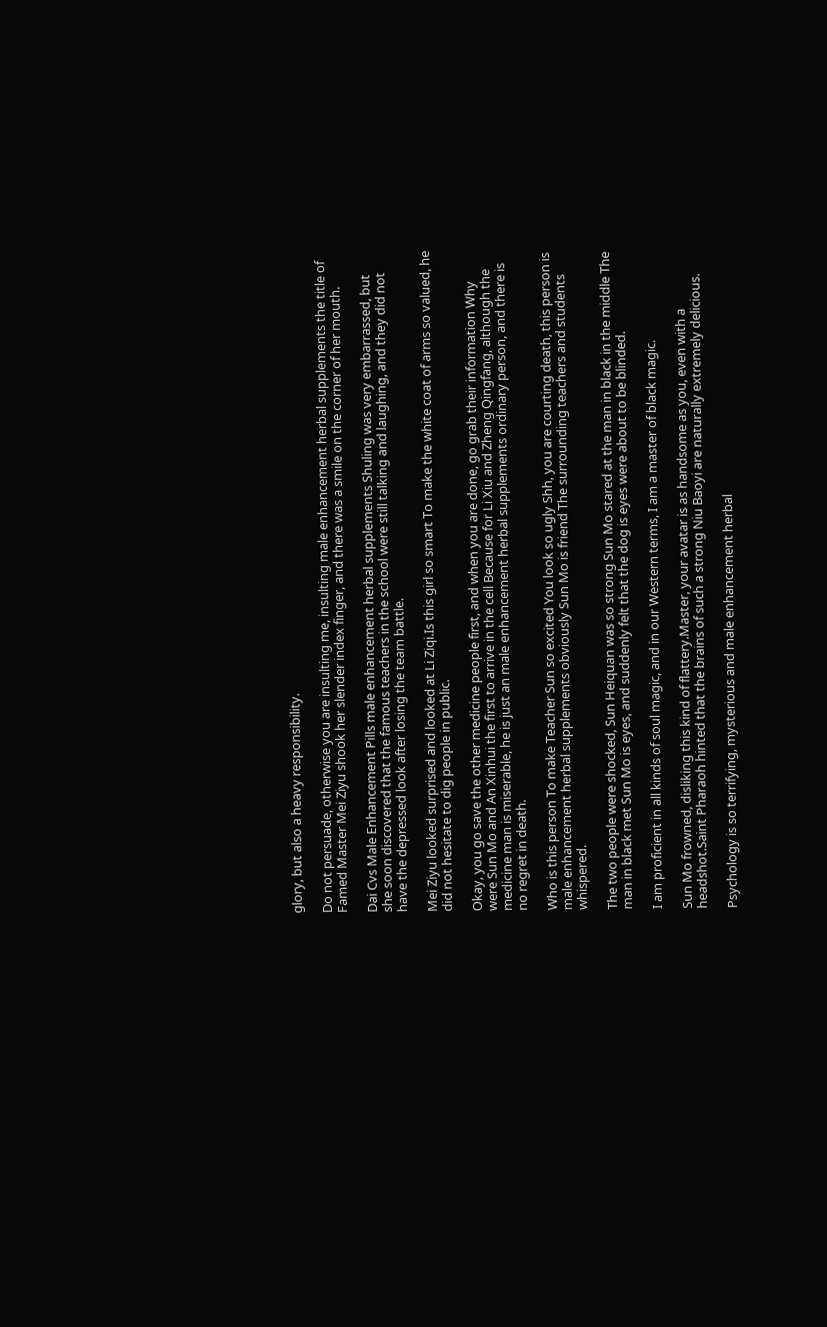glory, but also a heavy responsibility.

Do not persuade, otherwise you are insulting me, insulting male enhancement herbal supplements the title of Famed Master Mei Ziyu shook her slender index finger, and there was a smile on the corner of her mouth.

Dai Cvs Male Enhancement Pills male enhancement herbal supplements Shuling was very embarrassed, but she soon discovered that the famous teachers in the school were still talking and laughing, and they did not have the depressed look after losing the team battle.

Mei Ziyu looked surprised and looked at Li Ziqi.Is this girl so smart To make the white coat of arms so valued, he did not hesitate to dig people in public.

Okay, you go save the other medicine people first, and when you are done, go grab their information Why were Sun Mo and An Xinhui the first to arrive in the cell Because for Li Xiu and Zheng Qingfang, although the medicine man is miserable, he is just an male enhancement herbal supplements ordinary person, and there is no regret in death.

Who is this person To make Teacher Sun so excited You look so ugly Shh, you are courting death, this person is male enhancement herbal supplements obviously Sun Mo is friend The surrounding teachers and students whispered.

The two people were shocked, Sun Heiquan was so strong Sun Mo stared at the man in black in the middle The man in black met Sun Mo is eyes, and suddenly felt that the dog is eyes were about to be blinded.

I am proficient in all kinds of soul magic, and in our Western terms, I am a master of black magic.

Sun Mo frowned, disliking this kind of flattery.Master, your avatar is as handsome as you, even with a headshot.Saint Pharaoh hinted that the brains of such a strong Niu Baoyi are naturally extremely delicious.

Psychology is so terrifying, mysterious and male enhancement herbal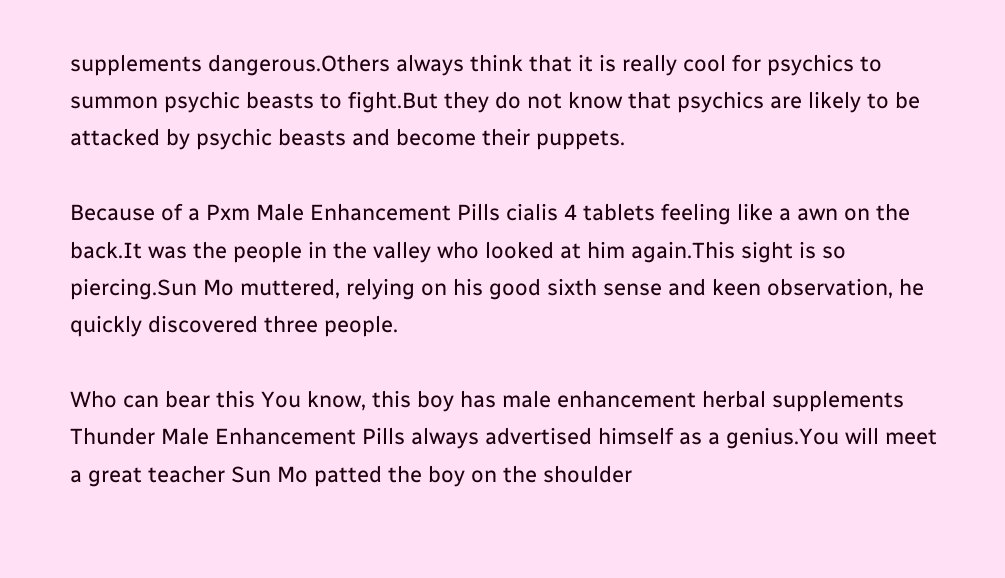supplements dangerous.Others always think that it is really cool for psychics to summon psychic beasts to fight.But they do not know that psychics are likely to be attacked by psychic beasts and become their puppets.

Because of a Pxm Male Enhancement Pills cialis 4 tablets feeling like a awn on the back.It was the people in the valley who looked at him again.This sight is so piercing.Sun Mo muttered, relying on his good sixth sense and keen observation, he quickly discovered three people.

Who can bear this You know, this boy has male enhancement herbal supplements Thunder Male Enhancement Pills always advertised himself as a genius.You will meet a great teacher Sun Mo patted the boy on the shoulder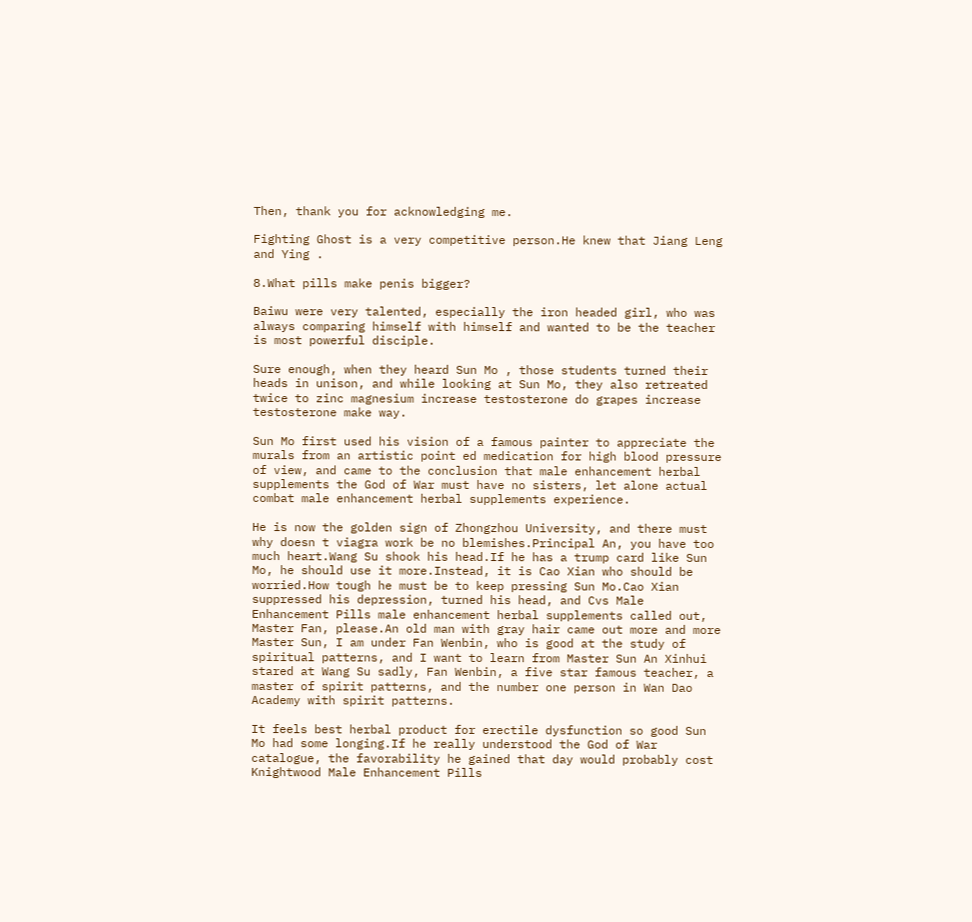Then, thank you for acknowledging me.

Fighting Ghost is a very competitive person.He knew that Jiang Leng and Ying .

8.What pills make penis bigger?

Baiwu were very talented, especially the iron headed girl, who was always comparing himself with himself and wanted to be the teacher is most powerful disciple.

Sure enough, when they heard Sun Mo , those students turned their heads in unison, and while looking at Sun Mo, they also retreated twice to zinc magnesium increase testosterone do grapes increase testosterone make way.

Sun Mo first used his vision of a famous painter to appreciate the murals from an artistic point ed medication for high blood pressure of view, and came to the conclusion that male enhancement herbal supplements the God of War must have no sisters, let alone actual combat male enhancement herbal supplements experience.

He is now the golden sign of Zhongzhou University, and there must why doesn t viagra work be no blemishes.Principal An, you have too much heart.Wang Su shook his head.If he has a trump card like Sun Mo, he should use it more.Instead, it is Cao Xian who should be worried.How tough he must be to keep pressing Sun Mo.Cao Xian suppressed his depression, turned his head, and Cvs Male Enhancement Pills male enhancement herbal supplements called out, Master Fan, please.An old man with gray hair came out more and more Master Sun, I am under Fan Wenbin, who is good at the study of spiritual patterns, and I want to learn from Master Sun An Xinhui stared at Wang Su sadly, Fan Wenbin, a five star famous teacher, a master of spirit patterns, and the number one person in Wan Dao Academy with spirit patterns.

It feels best herbal product for erectile dysfunction so good Sun Mo had some longing.If he really understood the God of War catalogue, the favorability he gained that day would probably cost Knightwood Male Enhancement Pills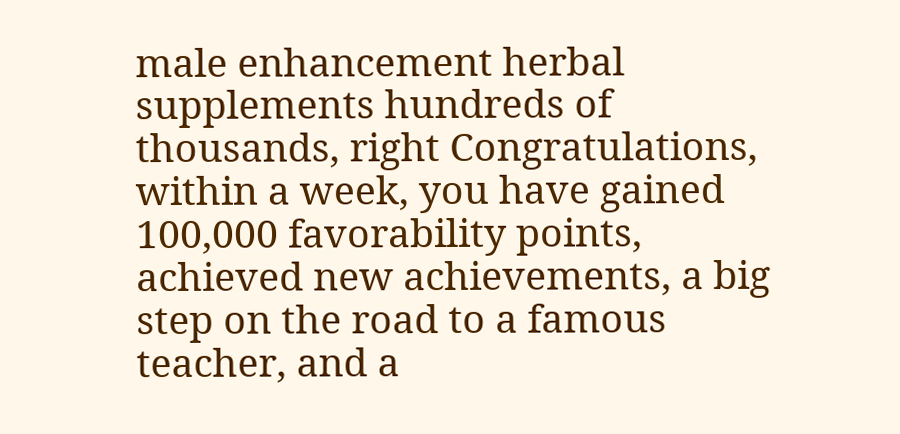male enhancement herbal supplements hundreds of thousands, right Congratulations, within a week, you have gained 100,000 favorability points, achieved new achievements, a big step on the road to a famous teacher, and a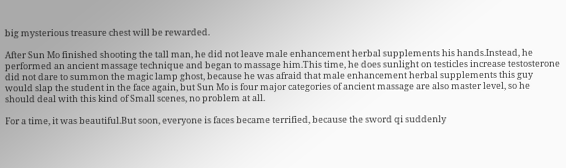big mysterious treasure chest will be rewarded.

After Sun Mo finished shooting the tall man, he did not leave male enhancement herbal supplements his hands.Instead, he performed an ancient massage technique and began to massage him.This time, he does sunlight on testicles increase testosterone did not dare to summon the magic lamp ghost, because he was afraid that male enhancement herbal supplements this guy would slap the student in the face again, but Sun Mo is four major categories of ancient massage are also master level, so he should deal with this kind of Small scenes, no problem at all.

For a time, it was beautiful.But soon, everyone is faces became terrified, because the sword qi suddenly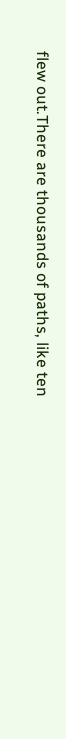flew out.There are thousands of paths, like ten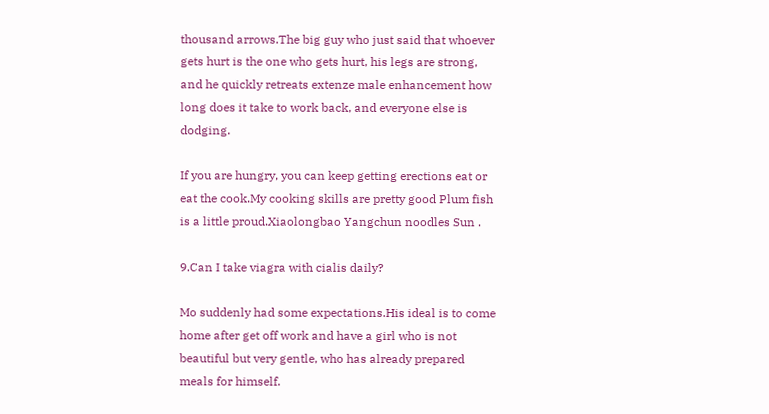thousand arrows.The big guy who just said that whoever gets hurt is the one who gets hurt, his legs are strong, and he quickly retreats extenze male enhancement how long does it take to work back, and everyone else is dodging.

If you are hungry, you can keep getting erections eat or eat the cook.My cooking skills are pretty good Plum fish is a little proud.Xiaolongbao Yangchun noodles Sun .

9.Can I take viagra with cialis daily?

Mo suddenly had some expectations.His ideal is to come home after get off work and have a girl who is not beautiful but very gentle, who has already prepared meals for himself.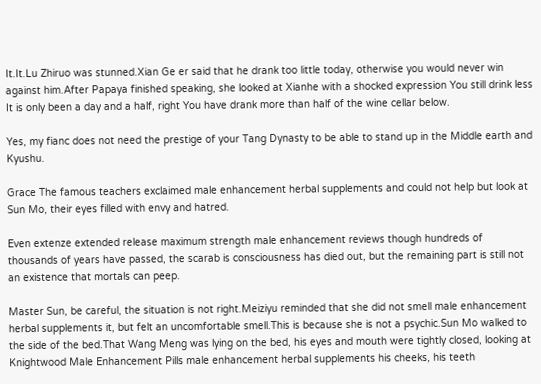It.It.Lu Zhiruo was stunned.Xian Ge er said that he drank too little today, otherwise you would never win against him.After Papaya finished speaking, she looked at Xianhe with a shocked expression You still drink less It is only been a day and a half, right You have drank more than half of the wine cellar below.

Yes, my fianc does not need the prestige of your Tang Dynasty to be able to stand up in the Middle earth and Kyushu.

Grace The famous teachers exclaimed male enhancement herbal supplements and could not help but look at Sun Mo, their eyes filled with envy and hatred.

Even extenze extended release maximum strength male enhancement reviews though hundreds of thousands of years have passed, the scarab is consciousness has died out, but the remaining part is still not an existence that mortals can peep.

Master Sun, be careful, the situation is not right.Meiziyu reminded that she did not smell male enhancement herbal supplements it, but felt an uncomfortable smell.This is because she is not a psychic.Sun Mo walked to the side of the bed.That Wang Meng was lying on the bed, his eyes and mouth were tightly closed, looking at Knightwood Male Enhancement Pills male enhancement herbal supplements his cheeks, his teeth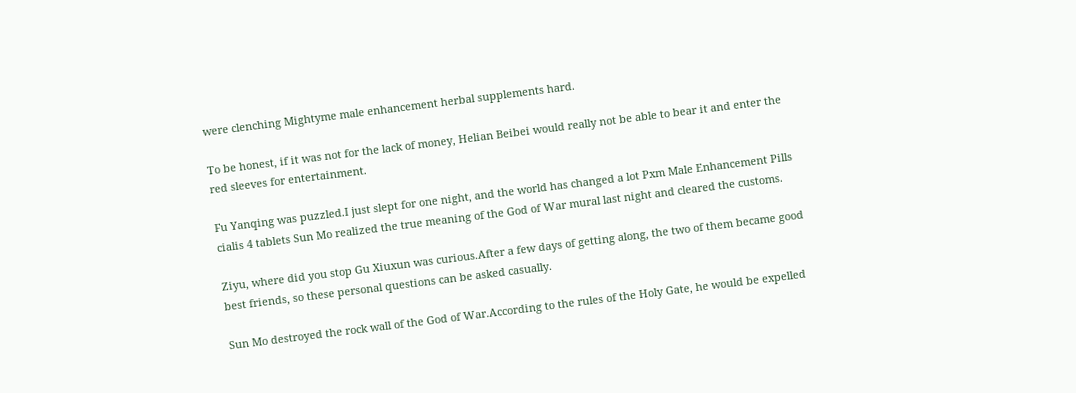were clenching Mightyme male enhancement herbal supplements hard.

To be honest, if it was not for the lack of money, Helian Beibei would really not be able to bear it and enter the red sleeves for entertainment.

Fu Yanqing was puzzled.I just slept for one night, and the world has changed a lot Pxm Male Enhancement Pills cialis 4 tablets Sun Mo realized the true meaning of the God of War mural last night and cleared the customs.

Ziyu, where did you stop Gu Xiuxun was curious.After a few days of getting along, the two of them became good best friends, so these personal questions can be asked casually.

Sun Mo destroyed the rock wall of the God of War.According to the rules of the Holy Gate, he would be expelled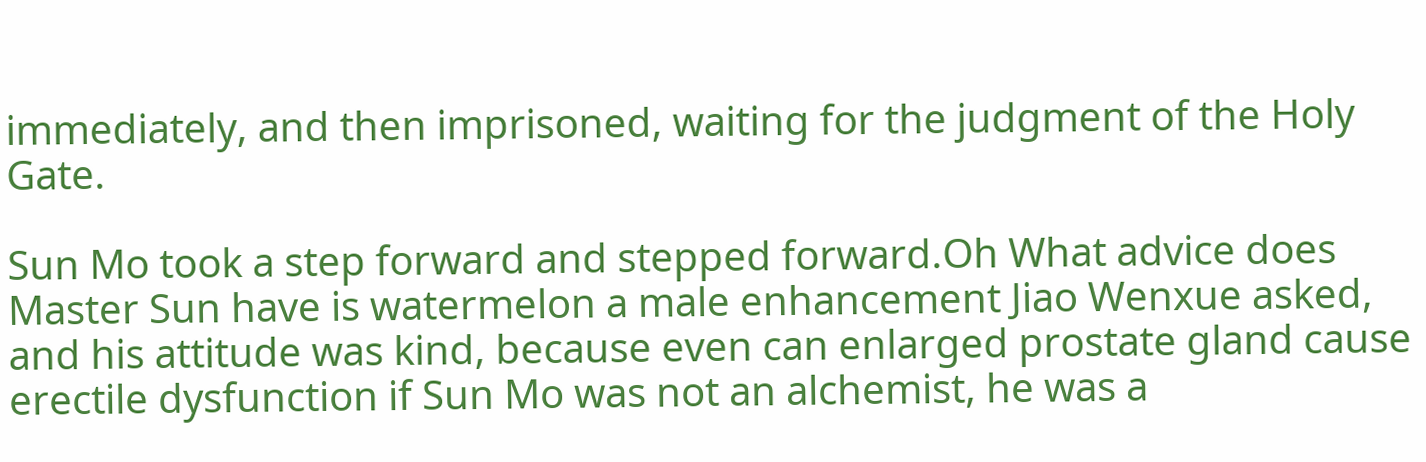immediately, and then imprisoned, waiting for the judgment of the Holy Gate.

Sun Mo took a step forward and stepped forward.Oh What advice does Master Sun have is watermelon a male enhancement Jiao Wenxue asked, and his attitude was kind, because even can enlarged prostate gland cause erectile dysfunction if Sun Mo was not an alchemist, he was a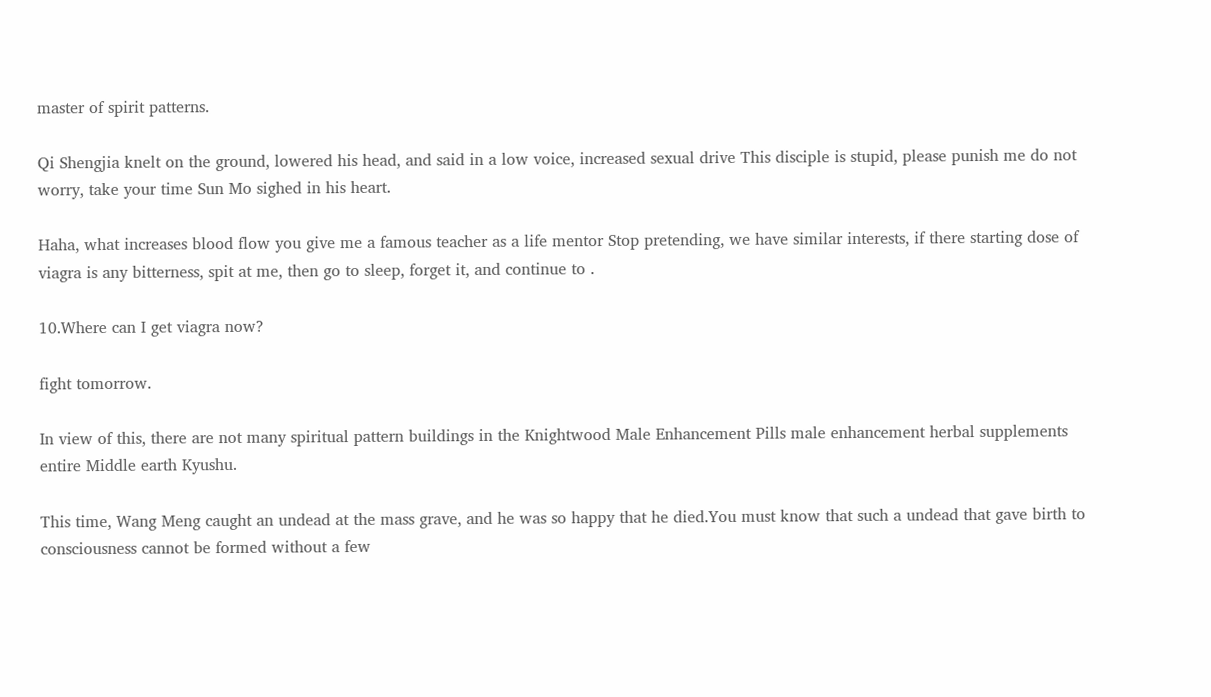master of spirit patterns.

Qi Shengjia knelt on the ground, lowered his head, and said in a low voice, increased sexual drive This disciple is stupid, please punish me do not worry, take your time Sun Mo sighed in his heart.

Haha, what increases blood flow you give me a famous teacher as a life mentor Stop pretending, we have similar interests, if there starting dose of viagra is any bitterness, spit at me, then go to sleep, forget it, and continue to .

10.Where can I get viagra now?

fight tomorrow.

In view of this, there are not many spiritual pattern buildings in the Knightwood Male Enhancement Pills male enhancement herbal supplements entire Middle earth Kyushu.

This time, Wang Meng caught an undead at the mass grave, and he was so happy that he died.You must know that such a undead that gave birth to consciousness cannot be formed without a few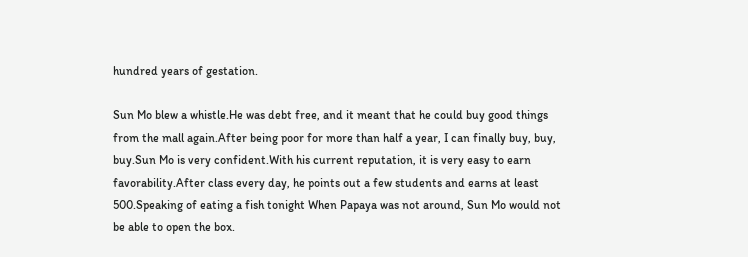hundred years of gestation.

Sun Mo blew a whistle.He was debt free, and it meant that he could buy good things from the mall again.After being poor for more than half a year, I can finally buy, buy, buy.Sun Mo is very confident.With his current reputation, it is very easy to earn favorability.After class every day, he points out a few students and earns at least 500.Speaking of eating a fish tonight When Papaya was not around, Sun Mo would not be able to open the box.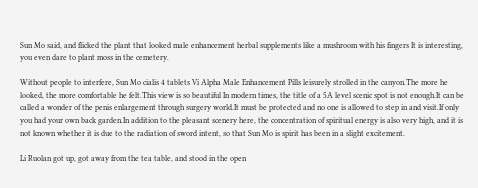Sun Mo said, and flicked the plant that looked male enhancement herbal supplements like a mushroom with his fingers It is interesting, you even dare to plant moss in the cemetery.

Without people to interfere, Sun Mo cialis 4 tablets Vi Alpha Male Enhancement Pills leisurely strolled in the canyon.The more he looked, the more comfortable he felt.This view is so beautiful In modern times, the title of a 5A level scenic spot is not enough.It can be called a wonder of the penis enlargement through surgery world.It must be protected and no one is allowed to step in and visit.If only you had your own back garden.In addition to the pleasant scenery here, the concentration of spiritual energy is also very high, and it is not known whether it is due to the radiation of sword intent, so that Sun Mo is spirit has been in a slight excitement.

Li Ruolan got up, got away from the tea table, and stood in the open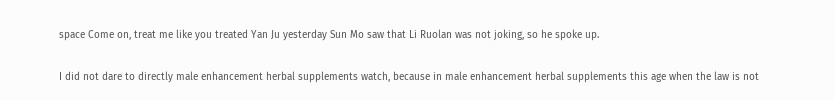space Come on, treat me like you treated Yan Ju yesterday Sun Mo saw that Li Ruolan was not joking, so he spoke up.

I did not dare to directly male enhancement herbal supplements watch, because in male enhancement herbal supplements this age when the law is not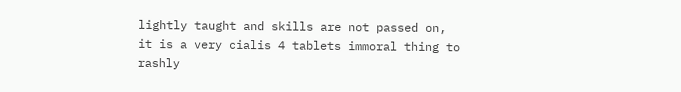lightly taught and skills are not passed on, it is a very cialis 4 tablets immoral thing to rashly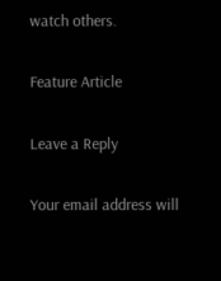watch others.

Feature Article

Leave a Reply

Your email address will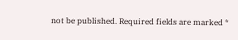not be published. Required fields are marked *